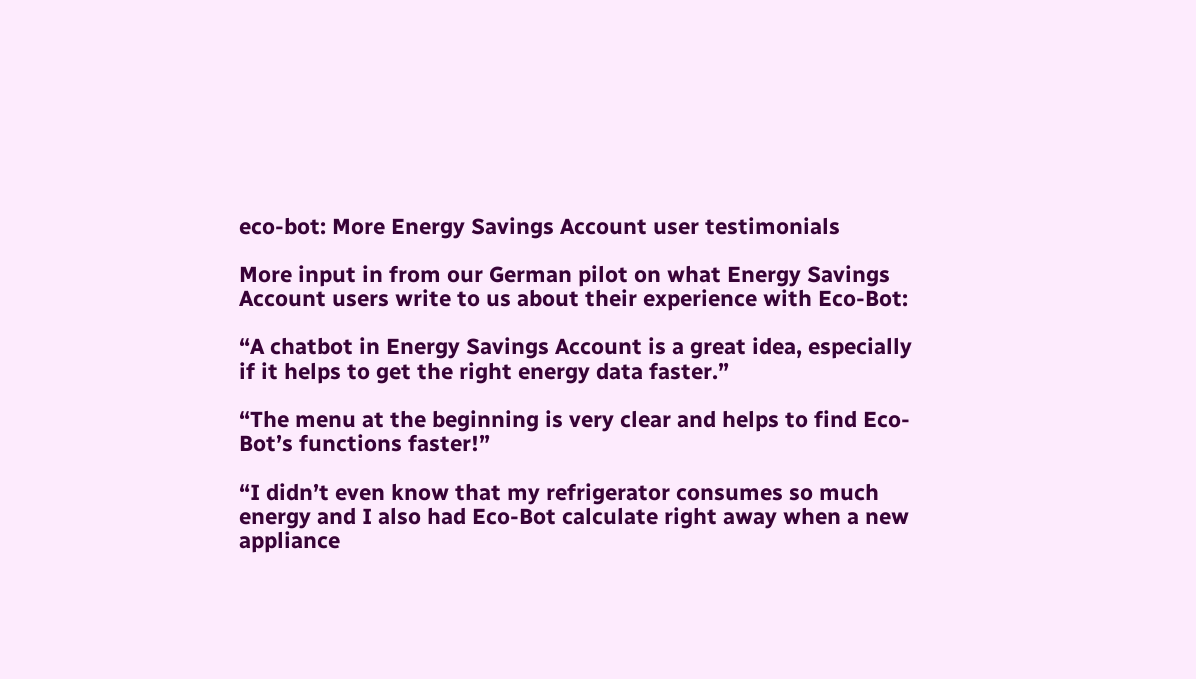eco-bot: More Energy Savings Account user testimonials

More input in from our German pilot on what Energy Savings Account users write to us about their experience with Eco-Bot:

“A chatbot in Energy Savings Account is a great idea, especially if it helps to get the right energy data faster.”

“The menu at the beginning is very clear and helps to find Eco-Bot’s functions faster!”

“I didn’t even know that my refrigerator consumes so much energy and I also had Eco-Bot calculate right away when a new appliance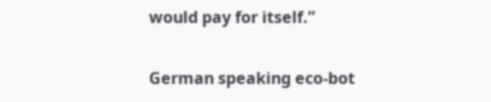would pay for itself.”

German speaking eco-bot